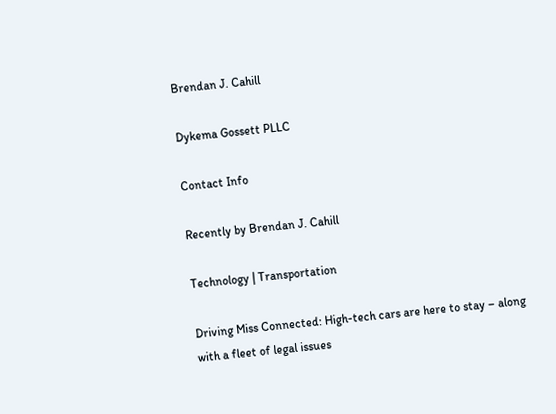Brendan J. Cahill

Dykema Gossett PLLC

Contact Info

Recently by Brendan J. Cahill

Technology | Transportation

Driving Miss Connected: High-tech cars are here to stay – along with a fleet of legal issues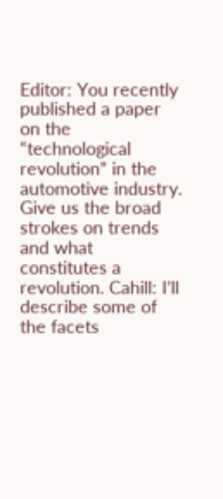Editor: You recently published a paper on the “technological revolution” in the automotive industry. Give us the broad strokes on trends and what constitutes a revolution. Cahill: I’ll describe some of the facets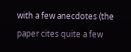with a few anecdotes (the paper cites quite a few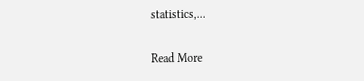statistics,...

Read More